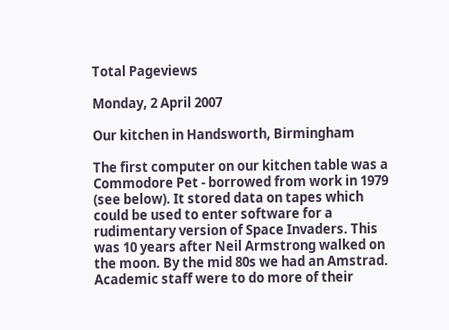Total Pageviews

Monday, 2 April 2007

Our kitchen in Handsworth, Birmingham

The first computer on our kitchen table was a Commodore Pet - borrowed from work in 1979 (see below). It stored data on tapes which could be used to enter software for a rudimentary version of Space Invaders. This was 10 years after Neil Armstrong walked on the moon. By the mid 80s we had an Amstrad. Academic staff were to do more of their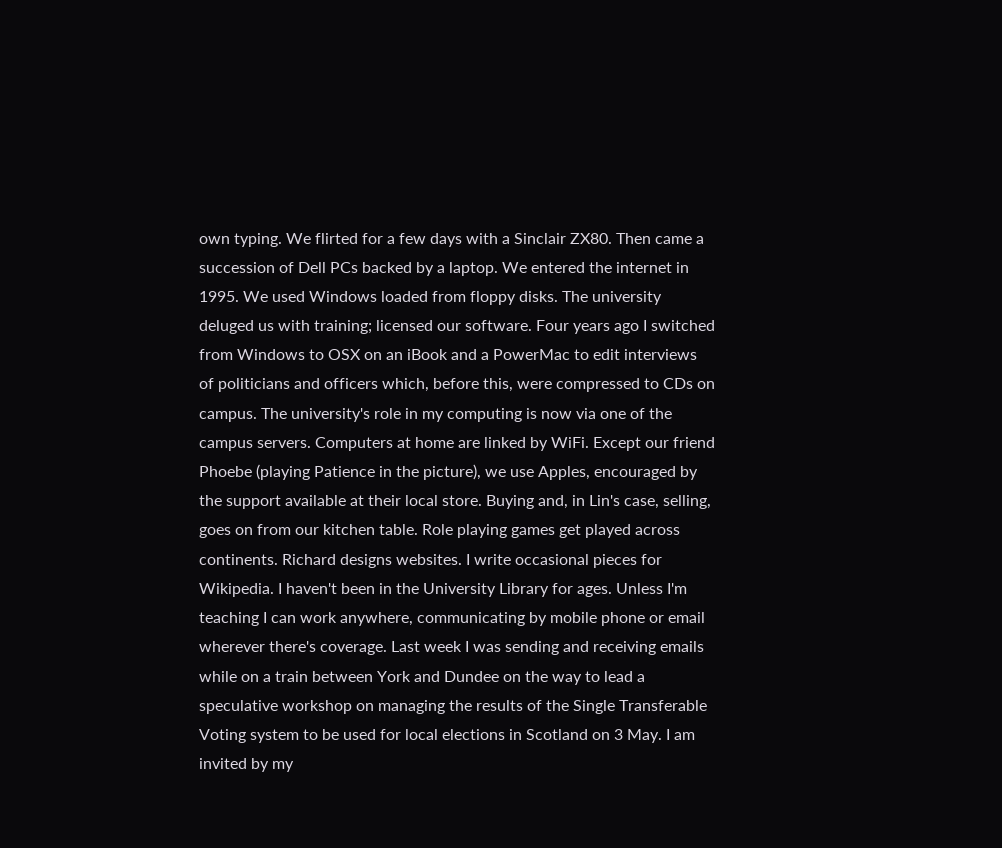own typing. We flirted for a few days with a Sinclair ZX80. Then came a succession of Dell PCs backed by a laptop. We entered the internet in 1995. We used Windows loaded from floppy disks. The university deluged us with training; licensed our software. Four years ago I switched from Windows to OSX on an iBook and a PowerMac to edit interviews of politicians and officers which, before this, were compressed to CDs on campus. The university's role in my computing is now via one of the campus servers. Computers at home are linked by WiFi. Except our friend Phoebe (playing Patience in the picture), we use Apples, encouraged by the support available at their local store. Buying and, in Lin's case, selling, goes on from our kitchen table. Role playing games get played across continents. Richard designs websites. I write occasional pieces for Wikipedia. I haven't been in the University Library for ages. Unless I'm teaching I can work anywhere, communicating by mobile phone or email wherever there's coverage. Last week I was sending and receiving emails while on a train between York and Dundee on the way to lead a speculative workshop on managing the results of the Single Transferable Voting system to be used for local elections in Scotland on 3 May. I am invited by my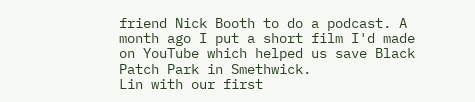friend Nick Booth to do a podcast. A month ago I put a short film I'd made on YouTube which helped us save Black Patch Park in Smethwick.
Lin with our first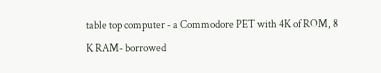table top computer - a Commodore PET with 4K of ROM, 8 K RAM- borrowed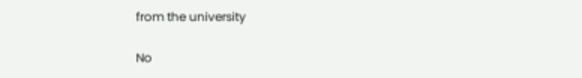from the university

No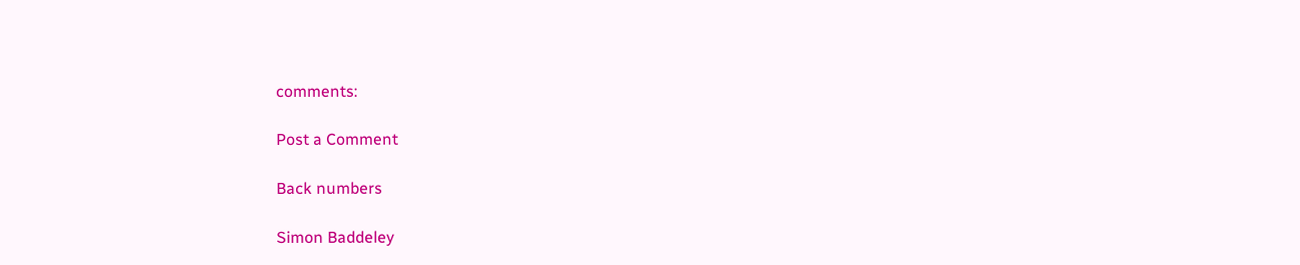comments:

Post a Comment

Back numbers

Simon Baddeley